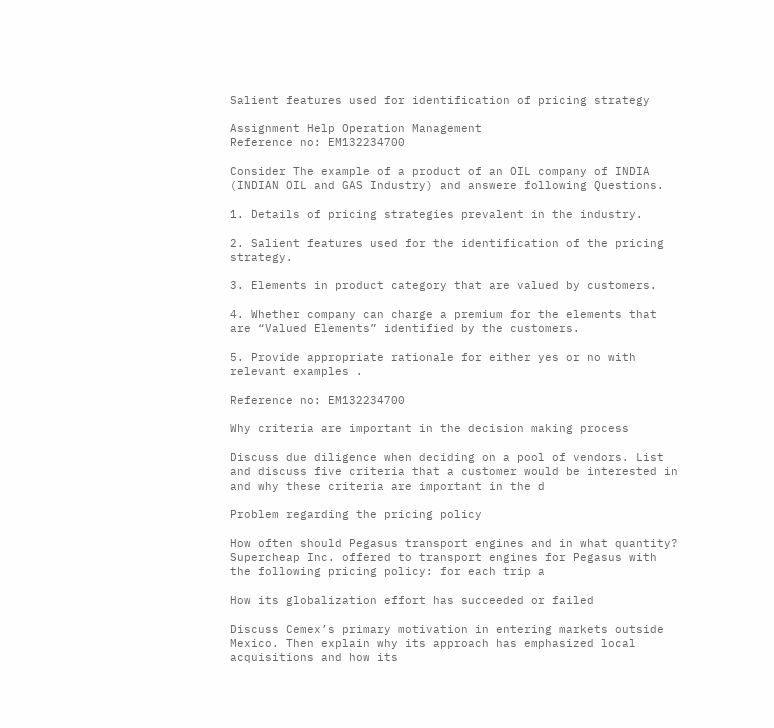Salient features used for identification of pricing strategy

Assignment Help Operation Management
Reference no: EM132234700

Consider The example of a product of an OIL company of INDIA (INDIAN OIL and GAS Industry) and answere following Questions.

1. Details of pricing strategies prevalent in the industry.

2. Salient features used for the identification of the pricing strategy.

3. Elements in product category that are valued by customers.

4. Whether company can charge a premium for the elements that are “Valued Elements” identified by the customers.

5. Provide appropriate rationale for either yes or no with relevant examples .

Reference no: EM132234700

Why criteria are important in the decision making process

Discuss due diligence when deciding on a pool of vendors. List and discuss five criteria that a customer would be interested in and why these criteria are important in the d

Problem regarding the pricing policy

How often should Pegasus transport engines and in what quantity? Supercheap Inc. offered to transport engines for Pegasus with the following pricing policy: for each trip a

How its globalization effort has succeeded or failed

Discuss Cemex’s primary motivation in entering markets outside Mexico. Then explain why its approach has emphasized local acquisitions and how its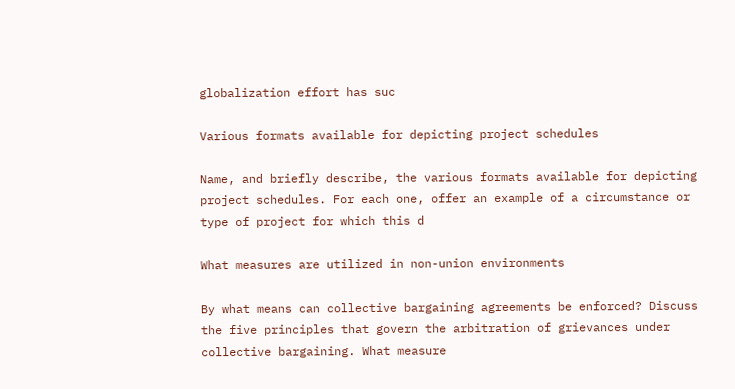globalization effort has suc

Various formats available for depicting project schedules

Name, and briefly describe, the various formats available for depicting project schedules. For each one, offer an example of a circumstance or type of project for which this d

What measures are utilized in non-union environments

By what means can collective bargaining agreements be enforced? Discuss the five principles that govern the arbitration of grievances under collective bargaining. What measure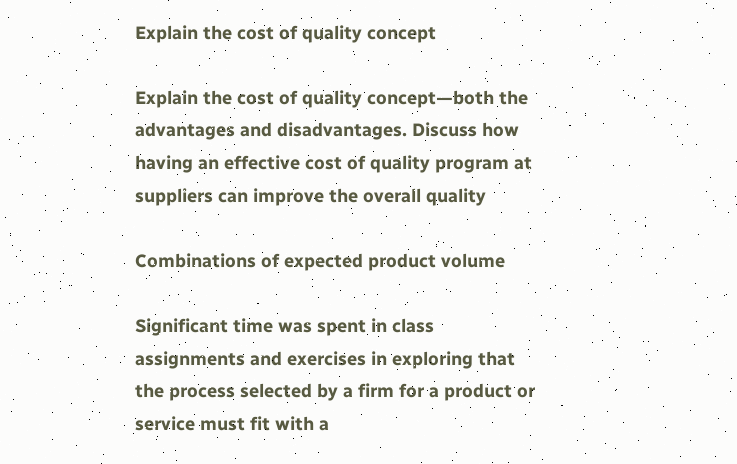Explain the cost of quality concept

Explain the cost of quality concept—both the advantages and disadvantages. Discuss how having an effective cost of quality program at suppliers can improve the overall quality

Combinations of expected product volume

Significant time was spent in class assignments and exercises in exploring that the process selected by a firm for a product or service must fit with a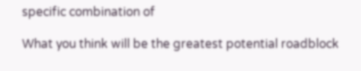specific combination of

What you think will be the greatest potential roadblock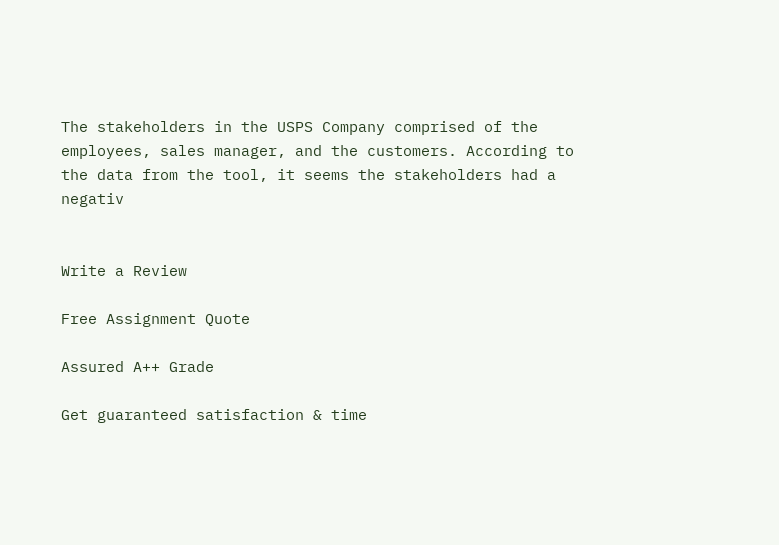The stakeholders in the USPS Company comprised of the employees, sales manager, and the customers. According to the data from the tool, it seems the stakeholders had a negativ


Write a Review

Free Assignment Quote

Assured A++ Grade

Get guaranteed satisfaction & time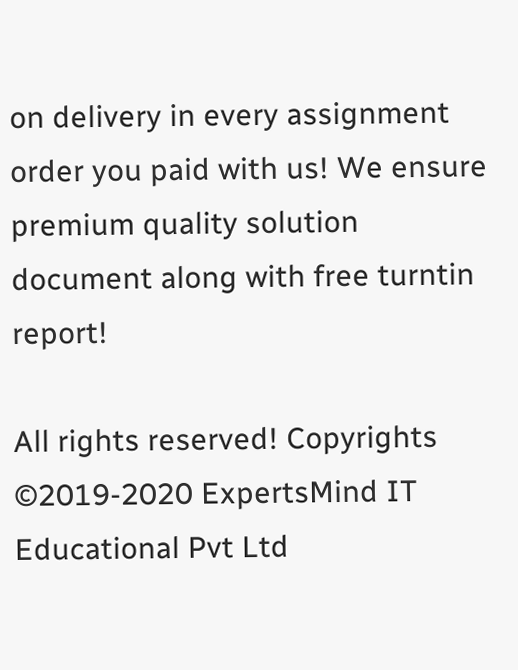on delivery in every assignment order you paid with us! We ensure premium quality solution document along with free turntin report!

All rights reserved! Copyrights ©2019-2020 ExpertsMind IT Educational Pvt Ltd